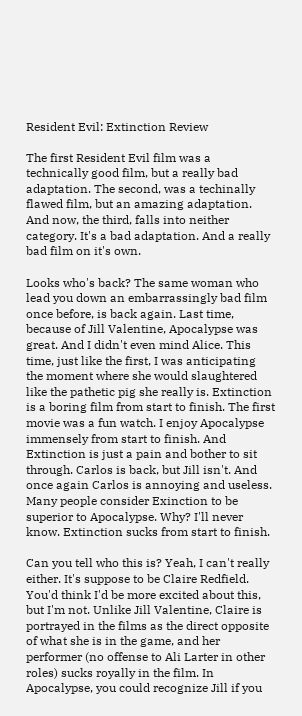Resident Evil: Extinction Review

The first Resident Evil film was a technically good film, but a really bad adaptation. The second, was a techinally flawed film, but an amazing adaptation. And now, the third, falls into neither category. It's a bad adaptation. And a really bad film on it's own.

Looks who's back? The same woman who lead you down an embarrassingly bad film once before, is back again. Last time, because of Jill Valentine, Apocalypse was great. And I didn't even mind Alice. This time, just like the first, I was anticipating the moment where she would slaughtered like the pathetic pig she really is. Extinction is a boring film from start to finish. The first movie was a fun watch. I enjoy Apocalypse immensely from start to finish. And Extinction is just a pain and bother to sit through. Carlos is back, but Jill isn't. And once again Carlos is annoying and useless. Many people consider Exinction to be superior to Apocalypse. Why? I'll never know. Extinction sucks from start to finish.

Can you tell who this is? Yeah, I can't really either. It's suppose to be Claire Redfield. You'd think I'd be more excited about this, but I'm not. Unlike Jill Valentine, Claire is portrayed in the films as the direct opposite of what she is in the game, and her performer (no offense to Ali Larter in other roles) sucks royally in the film. In Apocalypse, you could recognize Jill if you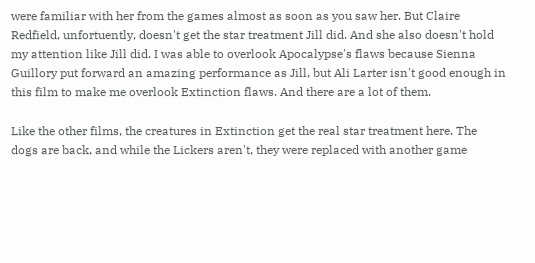were familiar with her from the games almost as soon as you saw her. But Claire Redfield, unfortuently, doesn't get the star treatment Jill did. And she also doesn't hold my attention like Jill did. I was able to overlook Apocalypse's flaws because Sienna Guillory put forward an amazing performance as Jill, but Ali Larter isn't good enough in this film to make me overlook Extinction flaws. And there are a lot of them.

Like the other films, the creatures in Extinction get the real star treatment here. The dogs are back, and while the Lickers aren't, they were replaced with another game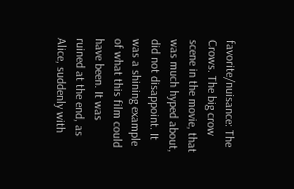favorite/nuisance: The Crows. The big crow scene in the movie, that was much hyped about, did not disappoint. It was a shining example of what this film could have been. It was ruined at the end, as Alice, suddenly with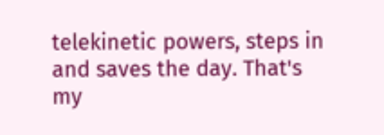telekinetic powers, steps in and saves the day. That's my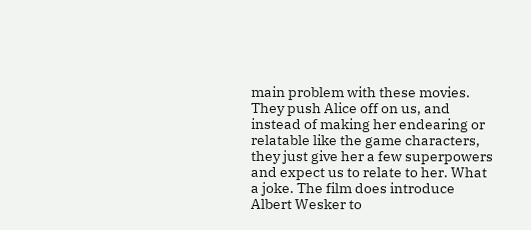main problem with these movies. They push Alice off on us, and instead of making her endearing or relatable like the game characters, they just give her a few superpowers and expect us to relate to her. What a joke. The film does introduce Albert Wesker to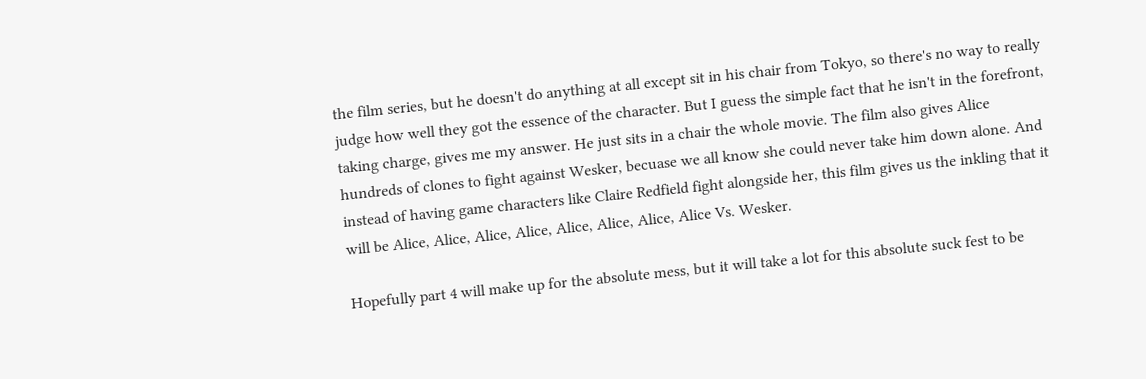the film series, but he doesn't do anything at all except sit in his chair from Tokyo, so there's no way to really judge how well they got the essence of the character. But I guess the simple fact that he isn't in the forefront, taking charge, gives me my answer. He just sits in a chair the whole movie. The film also gives Alice hundreds of clones to fight against Wesker, becuase we all know she could never take him down alone. And instead of having game characters like Claire Redfield fight alongside her, this film gives us the inkling that it will be Alice, Alice, Alice, Alice, Alice, Alice, Alice, Alice Vs. Wesker.

Hopefully part 4 will make up for the absolute mess, but it will take a lot for this absolute suck fest to be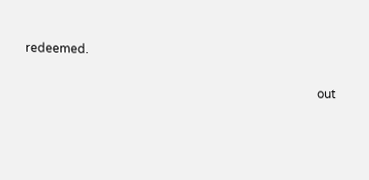redeemed.


                                                                                                 out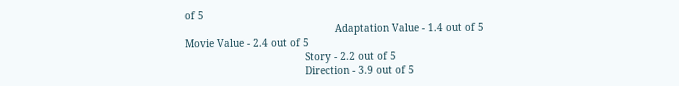of 5
                                                  Adaptation Value - 1.4 out of 5
Movie Value - 2.4 out of 5
                                        Story - 2.2 out of 5
                                        Direction - 3.9 out of 5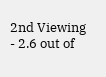2nd Viewing - 2.6 out of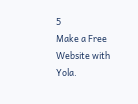5
Make a Free Website with Yola.